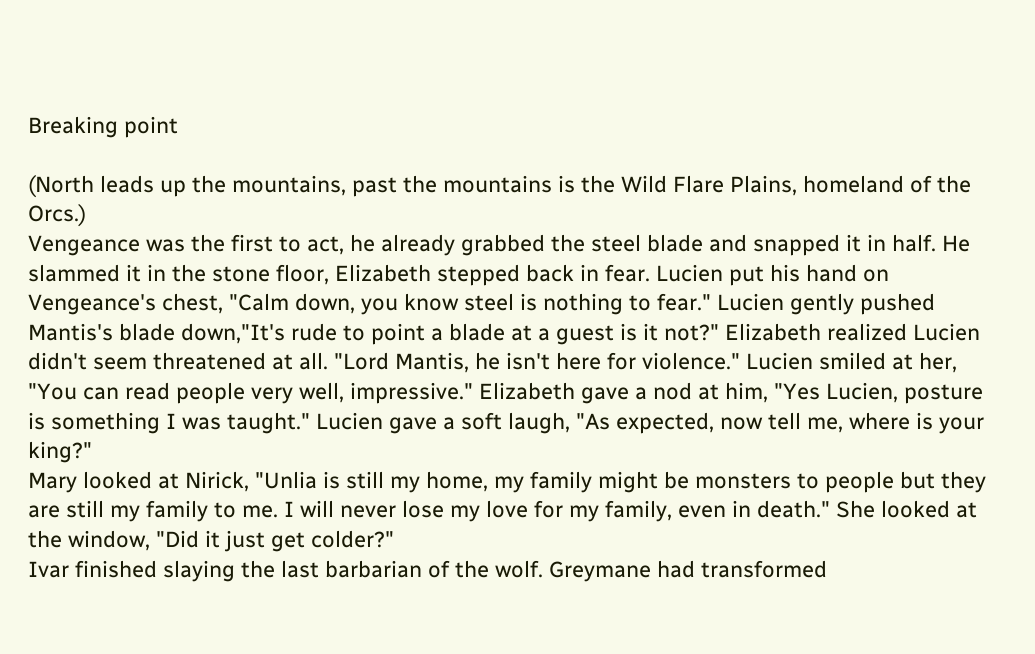Breaking point

(North leads up the mountains, past the mountains is the Wild Flare Plains, homeland of the Orcs.)
Vengeance was the first to act, he already grabbed the steel blade and snapped it in half. He slammed it in the stone floor, Elizabeth stepped back in fear. Lucien put his hand on Vengeance's chest, "Calm down, you know steel is nothing to fear." Lucien gently pushed Mantis's blade down,"It's rude to point a blade at a guest is it not?" Elizabeth realized Lucien didn't seem threatened at all. "Lord Mantis, he isn't here for violence." Lucien smiled at her, "You can read people very well, impressive." Elizabeth gave a nod at him, "Yes Lucien, posture is something I was taught." Lucien gave a soft laugh, "As expected, now tell me, where is your king?"
Mary looked at Nirick, "Unlia is still my home, my family might be monsters to people but they are still my family to me. I will never lose my love for my family, even in death." She looked at the window, "Did it just get colder?"
Ivar finished slaying the last barbarian of the wolf. Greymane had transformed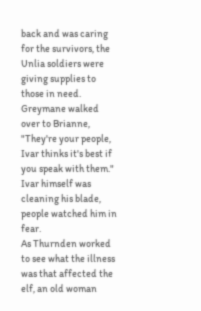back and was caring for the survivors, the Unlia soldiers were giving supplies to those in need. Greymane walked over to Brianne, "They're your people, Ivar thinks it's best if you speak with them." Ivar himself was cleaning his blade, people watched him in fear.
As Thurnden worked to see what the illness was that affected the elf, an old woman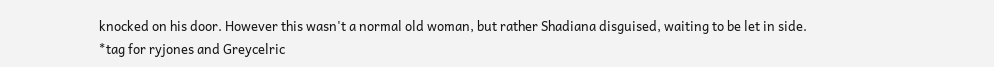knocked on his door. However this wasn't a normal old woman, but rather Shadiana disguised, waiting to be let in side.
*tag for ryjones and Greycelric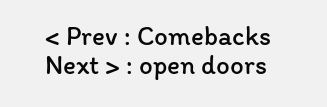< Prev : Comebacks Next > : open doors